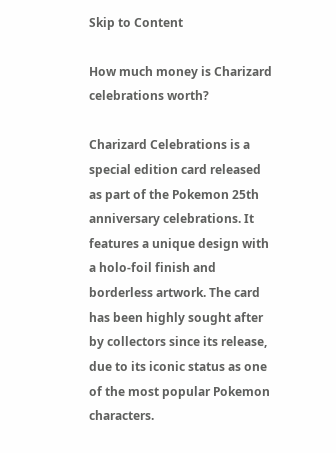Skip to Content

How much money is Charizard celebrations worth?

Charizard Celebrations is a special edition card released as part of the Pokemon 25th anniversary celebrations. It features a unique design with a holo-foil finish and borderless artwork. The card has been highly sought after by collectors since its release, due to its iconic status as one of the most popular Pokemon characters.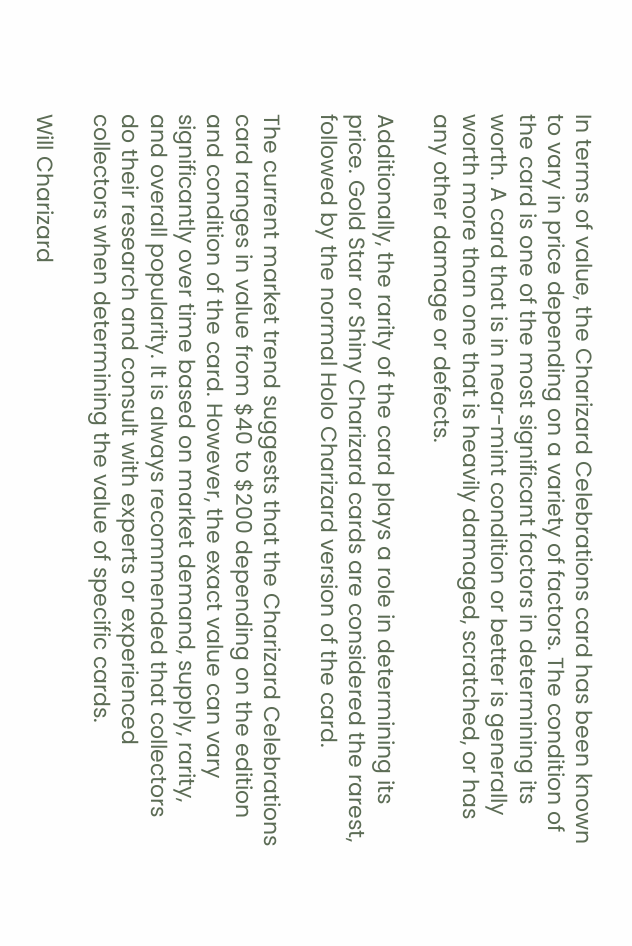In terms of value, the Charizard Celebrations card has been known to vary in price depending on a variety of factors. The condition of the card is one of the most significant factors in determining its worth. A card that is in near-mint condition or better is generally worth more than one that is heavily damaged, scratched, or has any other damage or defects.

Additionally, the rarity of the card plays a role in determining its price. Gold Star or Shiny Charizard cards are considered the rarest, followed by the normal Holo Charizard version of the card.

The current market trend suggests that the Charizard Celebrations card ranges in value from $40 to $200 depending on the edition and condition of the card. However, the exact value can vary significantly over time based on market demand, supply, rarity, and overall popularity. It is always recommended that collectors do their research and consult with experts or experienced collectors when determining the value of specific cards.

Will Charizard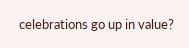celebrations go up in value?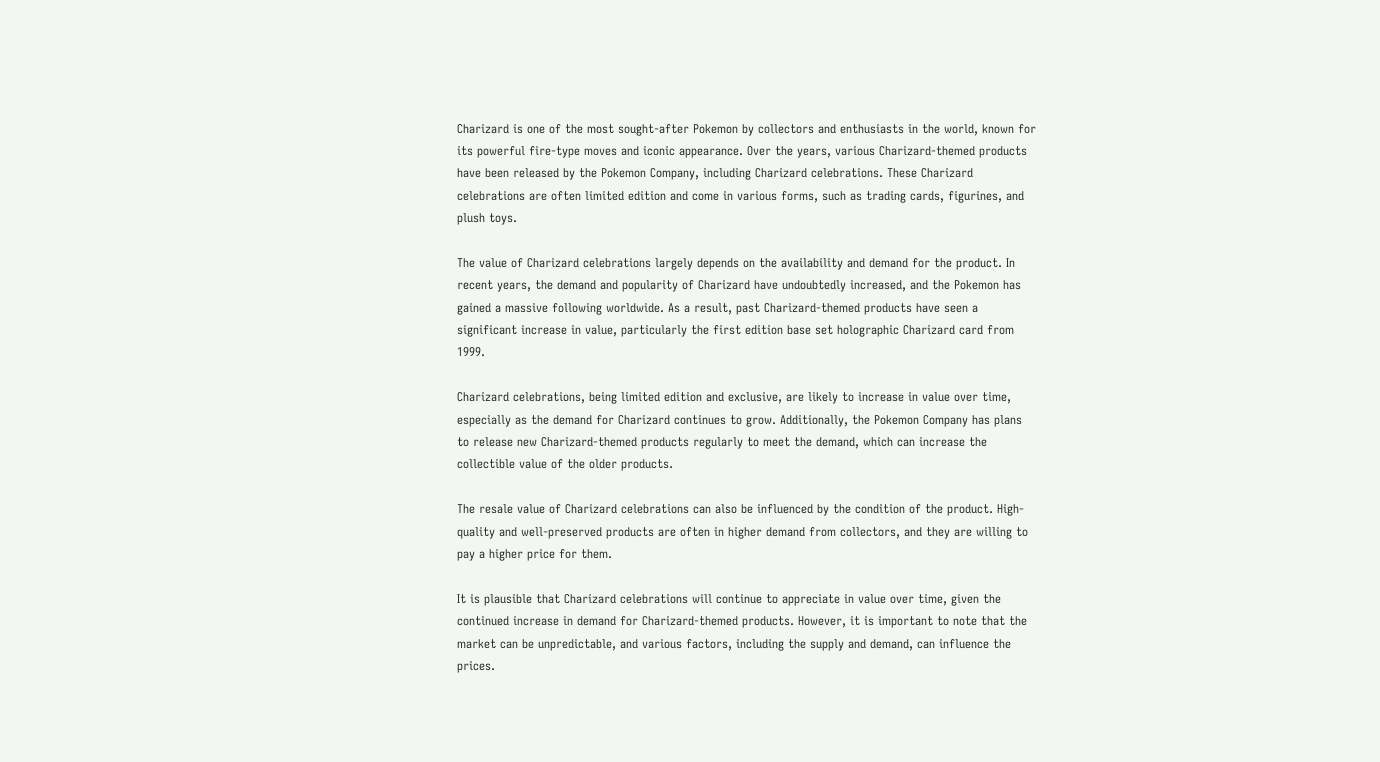Charizard is one of the most sought-after Pokemon by collectors and enthusiasts in the world, known for its powerful fire-type moves and iconic appearance. Over the years, various Charizard-themed products have been released by the Pokemon Company, including Charizard celebrations. These Charizard celebrations are often limited edition and come in various forms, such as trading cards, figurines, and plush toys.

The value of Charizard celebrations largely depends on the availability and demand for the product. In recent years, the demand and popularity of Charizard have undoubtedly increased, and the Pokemon has gained a massive following worldwide. As a result, past Charizard-themed products have seen a significant increase in value, particularly the first edition base set holographic Charizard card from 1999.

Charizard celebrations, being limited edition and exclusive, are likely to increase in value over time, especially as the demand for Charizard continues to grow. Additionally, the Pokemon Company has plans to release new Charizard-themed products regularly to meet the demand, which can increase the collectible value of the older products.

The resale value of Charizard celebrations can also be influenced by the condition of the product. High-quality and well-preserved products are often in higher demand from collectors, and they are willing to pay a higher price for them.

It is plausible that Charizard celebrations will continue to appreciate in value over time, given the continued increase in demand for Charizard-themed products. However, it is important to note that the market can be unpredictable, and various factors, including the supply and demand, can influence the prices.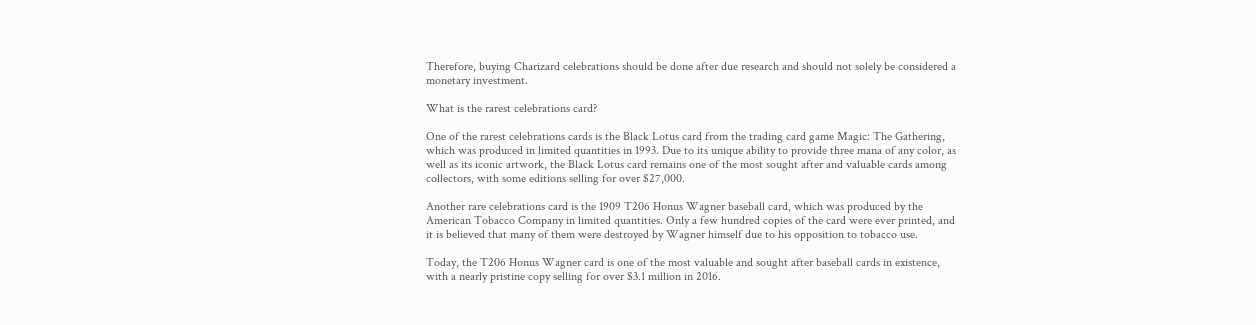Therefore, buying Charizard celebrations should be done after due research and should not solely be considered a monetary investment.

What is the rarest celebrations card?

One of the rarest celebrations cards is the Black Lotus card from the trading card game Magic: The Gathering, which was produced in limited quantities in 1993. Due to its unique ability to provide three mana of any color, as well as its iconic artwork, the Black Lotus card remains one of the most sought after and valuable cards among collectors, with some editions selling for over $27,000.

Another rare celebrations card is the 1909 T206 Honus Wagner baseball card, which was produced by the American Tobacco Company in limited quantities. Only a few hundred copies of the card were ever printed, and it is believed that many of them were destroyed by Wagner himself due to his opposition to tobacco use.

Today, the T206 Honus Wagner card is one of the most valuable and sought after baseball cards in existence, with a nearly pristine copy selling for over $3.1 million in 2016.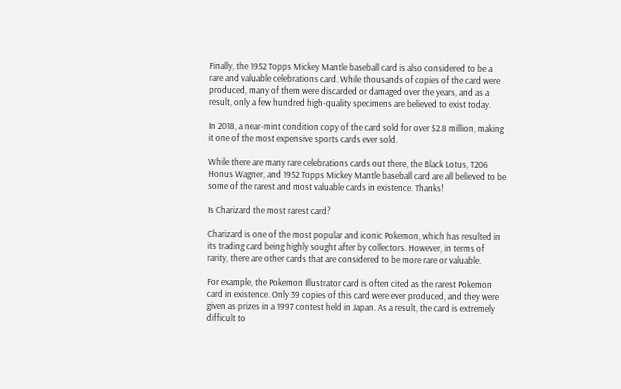Finally, the 1952 Topps Mickey Mantle baseball card is also considered to be a rare and valuable celebrations card. While thousands of copies of the card were produced, many of them were discarded or damaged over the years, and as a result, only a few hundred high-quality specimens are believed to exist today.

In 2018, a near-mint condition copy of the card sold for over $2.8 million, making it one of the most expensive sports cards ever sold.

While there are many rare celebrations cards out there, the Black Lotus, T206 Honus Wagner, and 1952 Topps Mickey Mantle baseball card are all believed to be some of the rarest and most valuable cards in existence. Thanks!

Is Charizard the most rarest card?

Charizard is one of the most popular and iconic Pokemon, which has resulted in its trading card being highly sought after by collectors. However, in terms of rarity, there are other cards that are considered to be more rare or valuable.

For example, the Pokemon Illustrator card is often cited as the rarest Pokemon card in existence. Only 39 copies of this card were ever produced, and they were given as prizes in a 1997 contest held in Japan. As a result, the card is extremely difficult to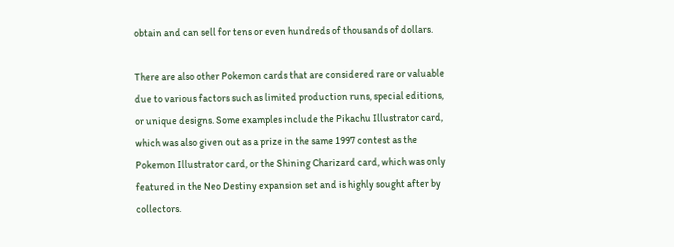obtain and can sell for tens or even hundreds of thousands of dollars.

There are also other Pokemon cards that are considered rare or valuable due to various factors such as limited production runs, special editions, or unique designs. Some examples include the Pikachu Illustrator card, which was also given out as a prize in the same 1997 contest as the Pokemon Illustrator card, or the Shining Charizard card, which was only featured in the Neo Destiny expansion set and is highly sought after by collectors.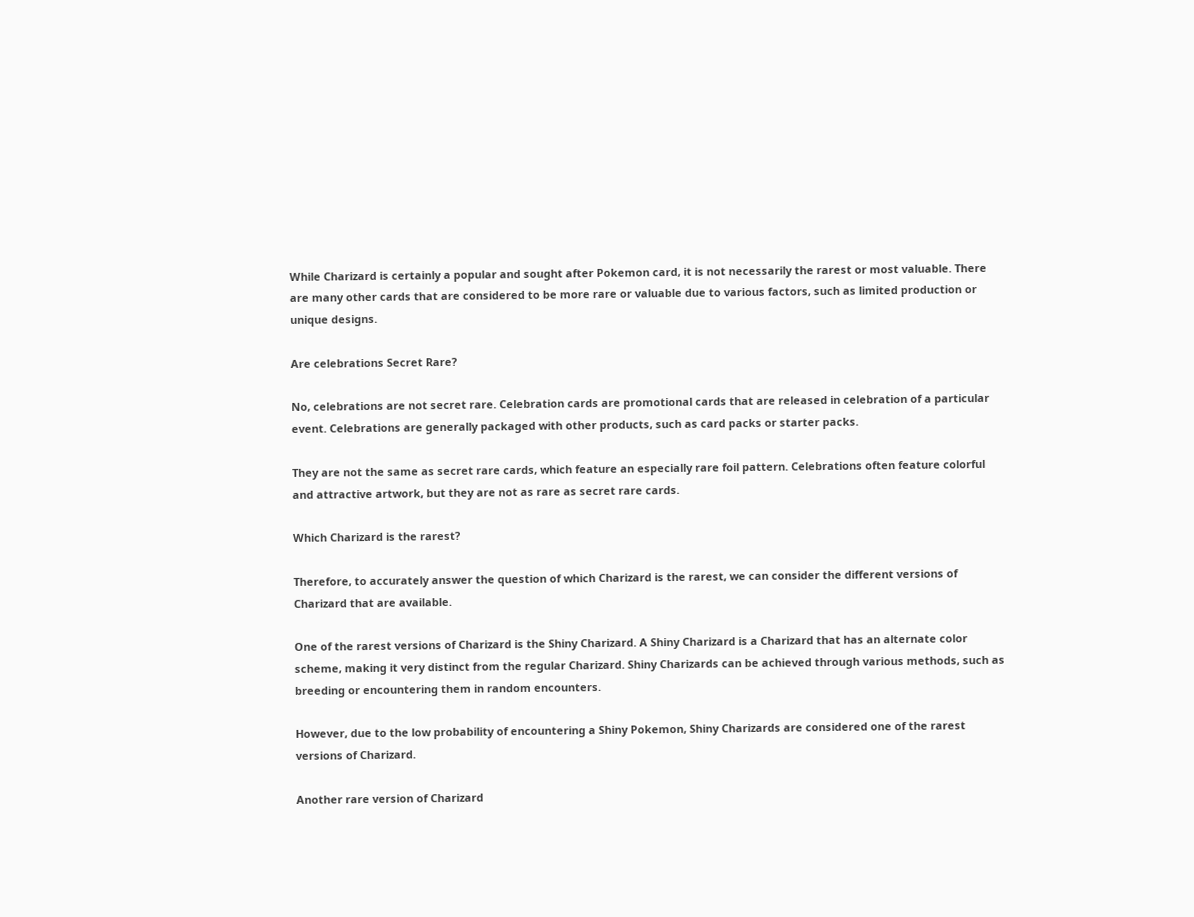While Charizard is certainly a popular and sought after Pokemon card, it is not necessarily the rarest or most valuable. There are many other cards that are considered to be more rare or valuable due to various factors, such as limited production or unique designs.

Are celebrations Secret Rare?

No, celebrations are not secret rare. Celebration cards are promotional cards that are released in celebration of a particular event. Celebrations are generally packaged with other products, such as card packs or starter packs.

They are not the same as secret rare cards, which feature an especially rare foil pattern. Celebrations often feature colorful and attractive artwork, but they are not as rare as secret rare cards.

Which Charizard is the rarest?

Therefore, to accurately answer the question of which Charizard is the rarest, we can consider the different versions of Charizard that are available.

One of the rarest versions of Charizard is the Shiny Charizard. A Shiny Charizard is a Charizard that has an alternate color scheme, making it very distinct from the regular Charizard. Shiny Charizards can be achieved through various methods, such as breeding or encountering them in random encounters.

However, due to the low probability of encountering a Shiny Pokemon, Shiny Charizards are considered one of the rarest versions of Charizard.

Another rare version of Charizard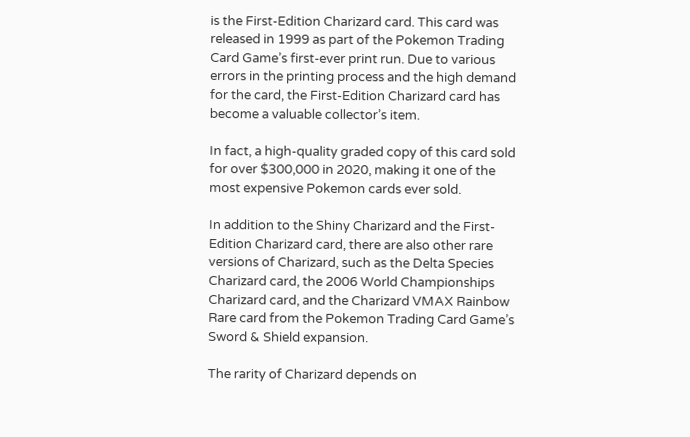is the First-Edition Charizard card. This card was released in 1999 as part of the Pokemon Trading Card Game’s first-ever print run. Due to various errors in the printing process and the high demand for the card, the First-Edition Charizard card has become a valuable collector’s item.

In fact, a high-quality graded copy of this card sold for over $300,000 in 2020, making it one of the most expensive Pokemon cards ever sold.

In addition to the Shiny Charizard and the First-Edition Charizard card, there are also other rare versions of Charizard, such as the Delta Species Charizard card, the 2006 World Championships Charizard card, and the Charizard VMAX Rainbow Rare card from the Pokemon Trading Card Game’s Sword & Shield expansion.

The rarity of Charizard depends on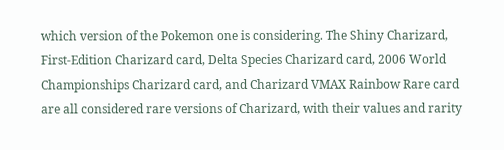which version of the Pokemon one is considering. The Shiny Charizard, First-Edition Charizard card, Delta Species Charizard card, 2006 World Championships Charizard card, and Charizard VMAX Rainbow Rare card are all considered rare versions of Charizard, with their values and rarity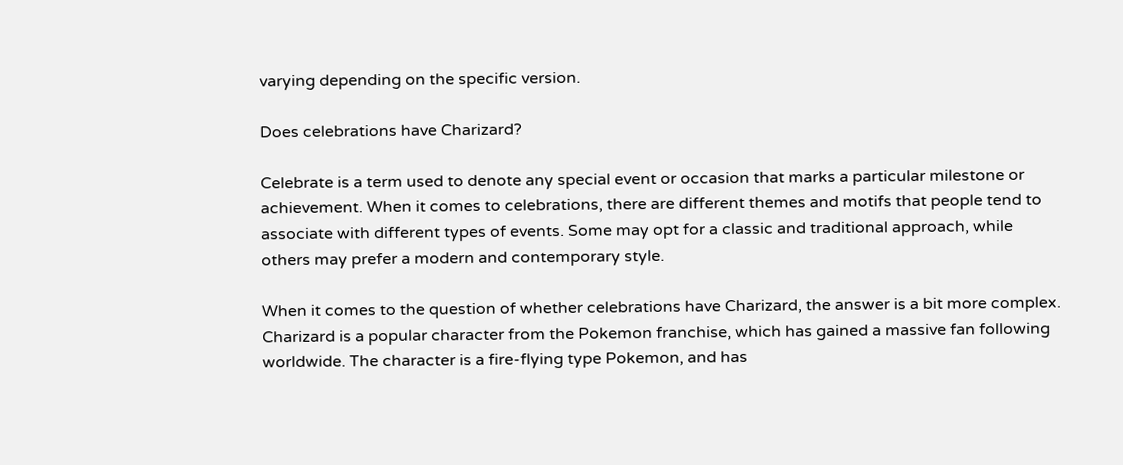varying depending on the specific version.

Does celebrations have Charizard?

Celebrate is a term used to denote any special event or occasion that marks a particular milestone or achievement. When it comes to celebrations, there are different themes and motifs that people tend to associate with different types of events. Some may opt for a classic and traditional approach, while others may prefer a modern and contemporary style.

When it comes to the question of whether celebrations have Charizard, the answer is a bit more complex. Charizard is a popular character from the Pokemon franchise, which has gained a massive fan following worldwide. The character is a fire-flying type Pokemon, and has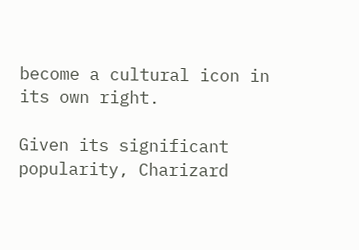become a cultural icon in its own right.

Given its significant popularity, Charizard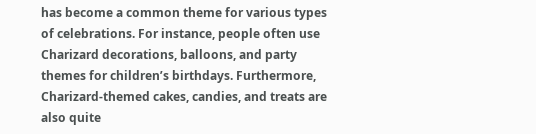has become a common theme for various types of celebrations. For instance, people often use Charizard decorations, balloons, and party themes for children’s birthdays. Furthermore, Charizard-themed cakes, candies, and treats are also quite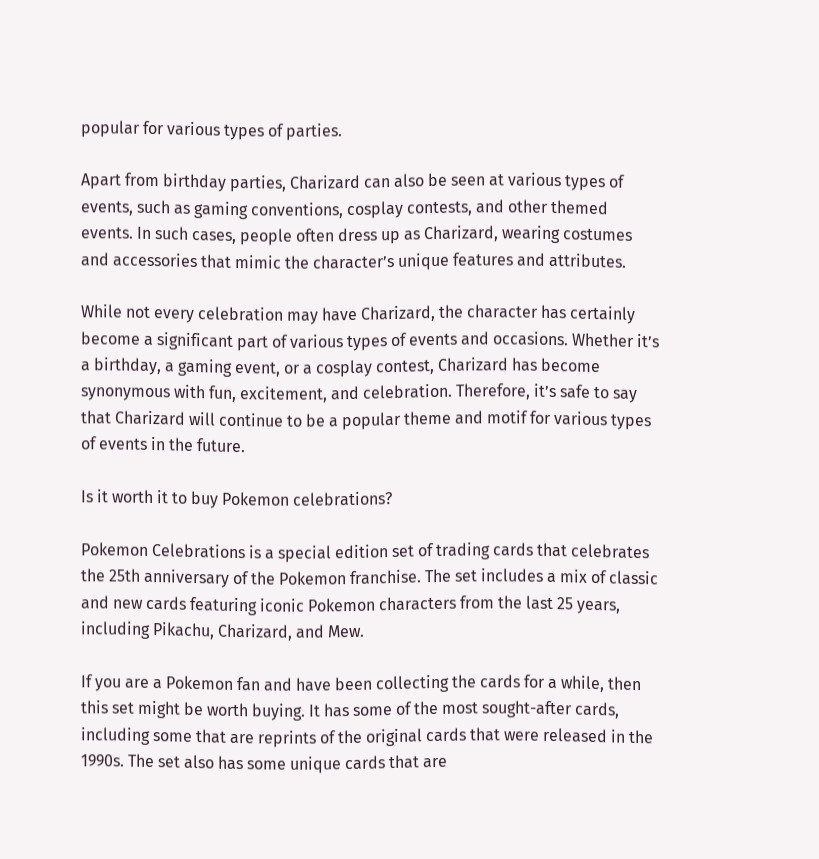popular for various types of parties.

Apart from birthday parties, Charizard can also be seen at various types of events, such as gaming conventions, cosplay contests, and other themed events. In such cases, people often dress up as Charizard, wearing costumes and accessories that mimic the character’s unique features and attributes.

While not every celebration may have Charizard, the character has certainly become a significant part of various types of events and occasions. Whether it’s a birthday, a gaming event, or a cosplay contest, Charizard has become synonymous with fun, excitement, and celebration. Therefore, it’s safe to say that Charizard will continue to be a popular theme and motif for various types of events in the future.

Is it worth it to buy Pokemon celebrations?

Pokemon Celebrations is a special edition set of trading cards that celebrates the 25th anniversary of the Pokemon franchise. The set includes a mix of classic and new cards featuring iconic Pokemon characters from the last 25 years, including Pikachu, Charizard, and Mew.

If you are a Pokemon fan and have been collecting the cards for a while, then this set might be worth buying. It has some of the most sought-after cards, including some that are reprints of the original cards that were released in the 1990s. The set also has some unique cards that are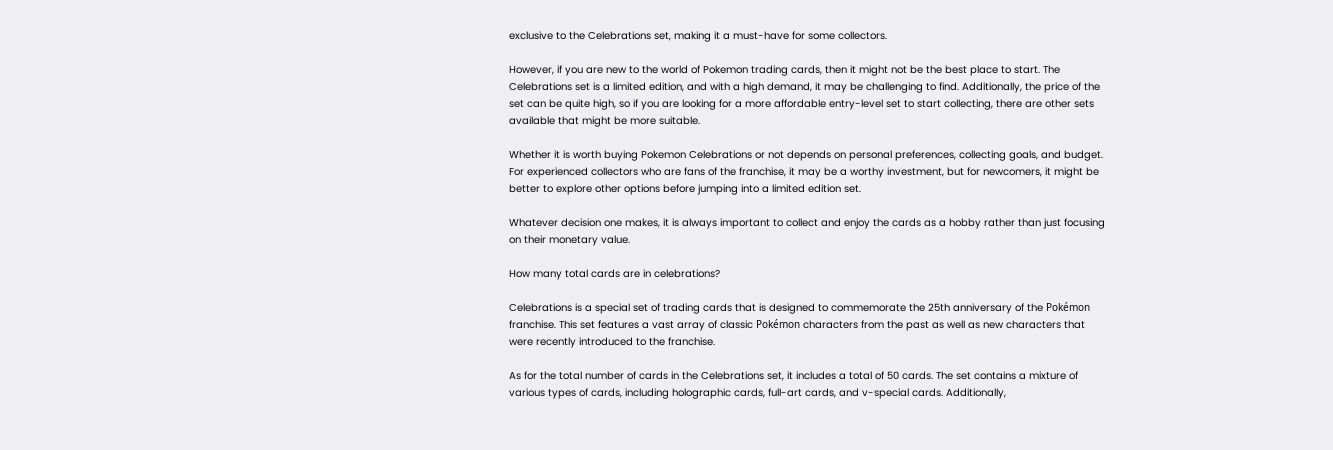exclusive to the Celebrations set, making it a must-have for some collectors.

However, if you are new to the world of Pokemon trading cards, then it might not be the best place to start. The Celebrations set is a limited edition, and with a high demand, it may be challenging to find. Additionally, the price of the set can be quite high, so if you are looking for a more affordable entry-level set to start collecting, there are other sets available that might be more suitable.

Whether it is worth buying Pokemon Celebrations or not depends on personal preferences, collecting goals, and budget. For experienced collectors who are fans of the franchise, it may be a worthy investment, but for newcomers, it might be better to explore other options before jumping into a limited edition set.

Whatever decision one makes, it is always important to collect and enjoy the cards as a hobby rather than just focusing on their monetary value.

How many total cards are in celebrations?

Celebrations is a special set of trading cards that is designed to commemorate the 25th anniversary of the Pokémon franchise. This set features a vast array of classic Pokémon characters from the past as well as new characters that were recently introduced to the franchise.

As for the total number of cards in the Celebrations set, it includes a total of 50 cards. The set contains a mixture of various types of cards, including holographic cards, full-art cards, and v-special cards. Additionally,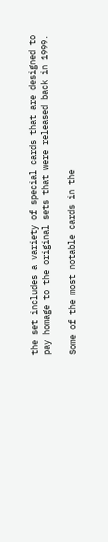the set includes a variety of special cards that are designed to pay homage to the original sets that were released back in 1999.

Some of the most notable cards in the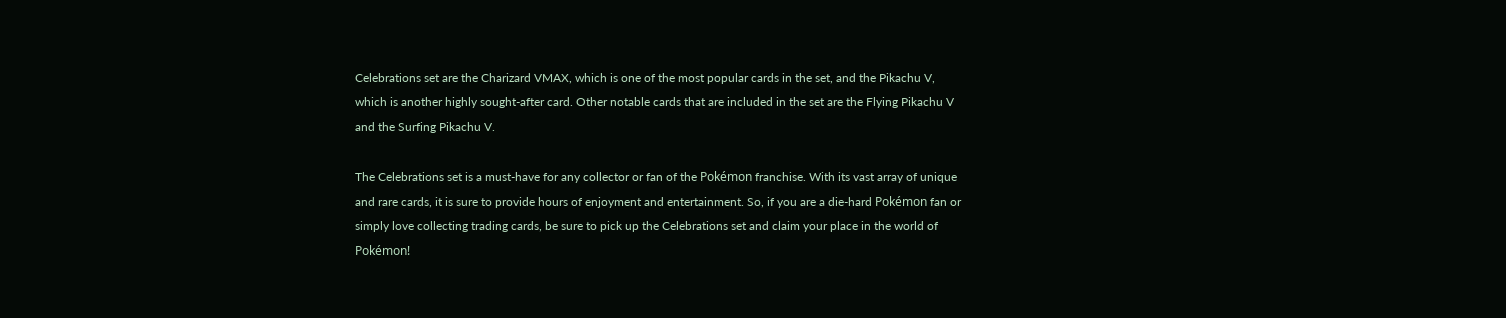Celebrations set are the Charizard VMAX, which is one of the most popular cards in the set, and the Pikachu V, which is another highly sought-after card. Other notable cards that are included in the set are the Flying Pikachu V and the Surfing Pikachu V.

The Celebrations set is a must-have for any collector or fan of the Pokémon franchise. With its vast array of unique and rare cards, it is sure to provide hours of enjoyment and entertainment. So, if you are a die-hard Pokémon fan or simply love collecting trading cards, be sure to pick up the Celebrations set and claim your place in the world of Pokémon!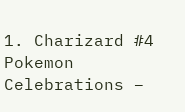1. Charizard #4 Pokemon Celebrations –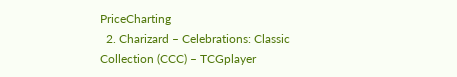PriceCharting
  2. Charizard – Celebrations: Classic Collection (CCC) – TCGplayer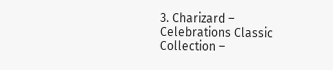3. Charizard – Celebrations Classic Collection –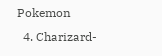Pokemon
  4. Charizard-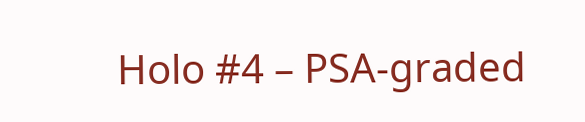Holo #4 – PSA-graded